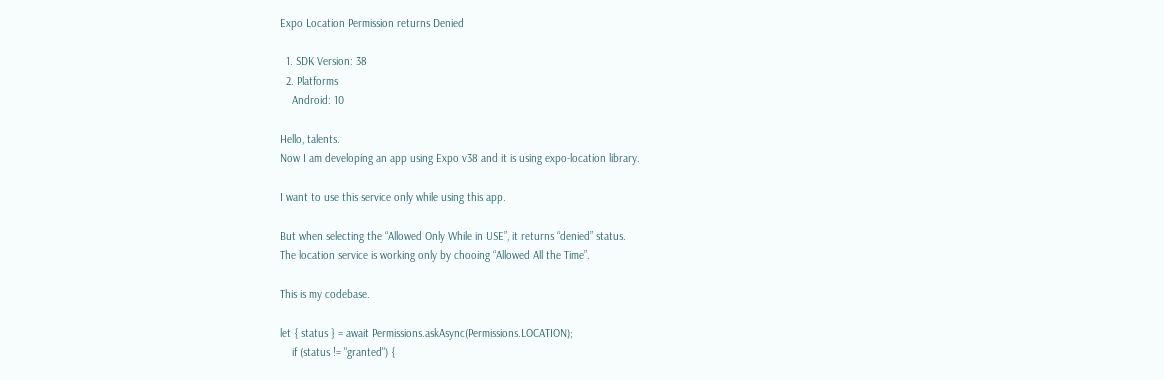Expo Location Permission returns Denied

  1. SDK Version: 38
  2. Platforms
    Android: 10

Hello, talents.
Now I am developing an app using Expo v38 and it is using expo-location library.

I want to use this service only while using this app.

But when selecting the “Allowed Only While in USE”, it returns “denied” status.
The location service is working only by chooing “Allowed All the Time”.

This is my codebase.

let { status } = await Permissions.askAsync(Permissions.LOCATION);
    if (status != "granted") {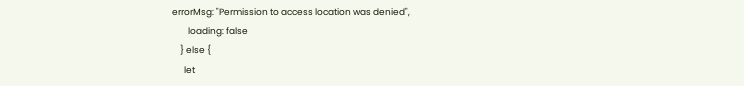errorMsg: "Permission to access location was denied",
        loading: false
    } else {
      let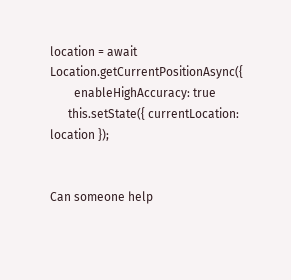location = await Location.getCurrentPositionAsync({
        enableHighAccuracy: true
      this.setState({ currentLocation: location });


Can someone help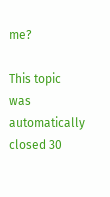me?

This topic was automatically closed 30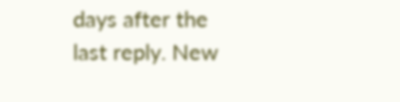days after the last reply. New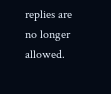replies are no longer allowed.